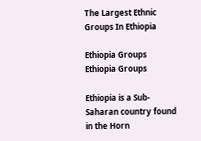The Largest Ethnic Groups In Ethiopia

Ethiopia Groups
Ethiopia Groups

Ethiopia is a Sub-Saharan country found in the Horn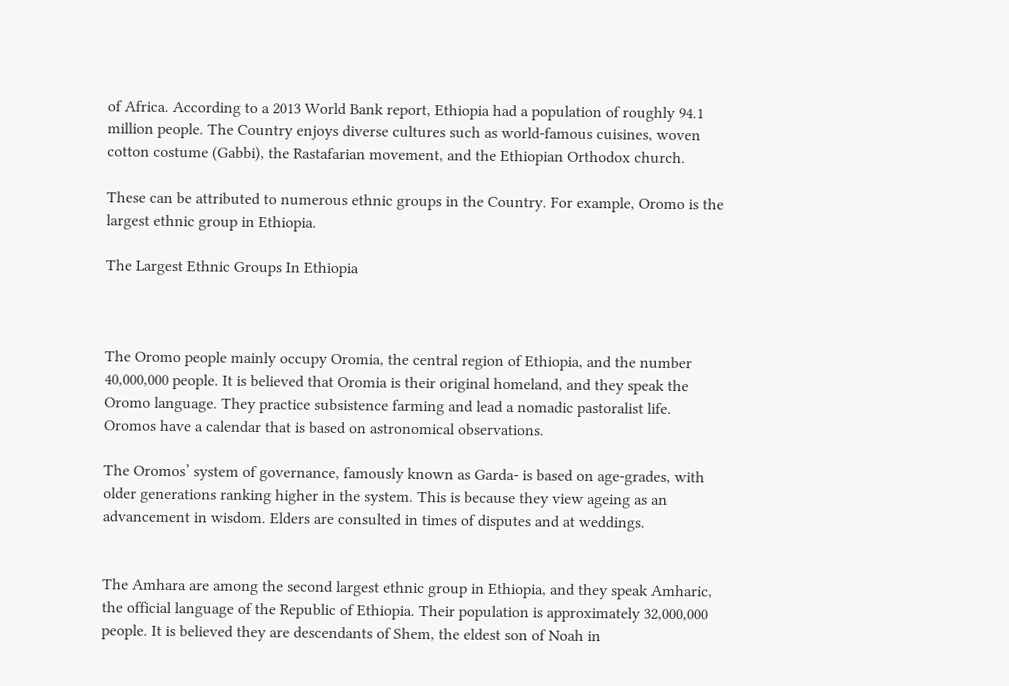of Africa. According to a 2013 World Bank report, Ethiopia had a population of roughly 94.1 million people. The Country enjoys diverse cultures such as world-famous cuisines, woven cotton costume (Gabbi), the Rastafarian movement, and the Ethiopian Orthodox church.

These can be attributed to numerous ethnic groups in the Country. For example, Oromo is the largest ethnic group in Ethiopia.

The Largest Ethnic Groups In Ethiopia



The Oromo people mainly occupy Oromia, the central region of Ethiopia, and the number 40,000,000 people. It is believed that Oromia is their original homeland, and they speak the Oromo language. They practice subsistence farming and lead a nomadic pastoralist life. Oromos have a calendar that is based on astronomical observations.

The Oromos’ system of governance, famously known as Garda- is based on age-grades, with older generations ranking higher in the system. This is because they view ageing as an advancement in wisdom. Elders are consulted in times of disputes and at weddings.


The Amhara are among the second largest ethnic group in Ethiopia, and they speak Amharic, the official language of the Republic of Ethiopia. Their population is approximately 32,000,000 people. It is believed they are descendants of Shem, the eldest son of Noah in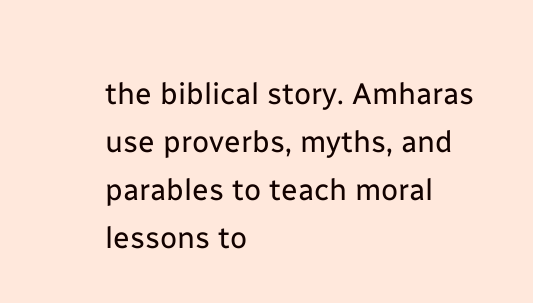the biblical story. Amharas use proverbs, myths, and parables to teach moral lessons to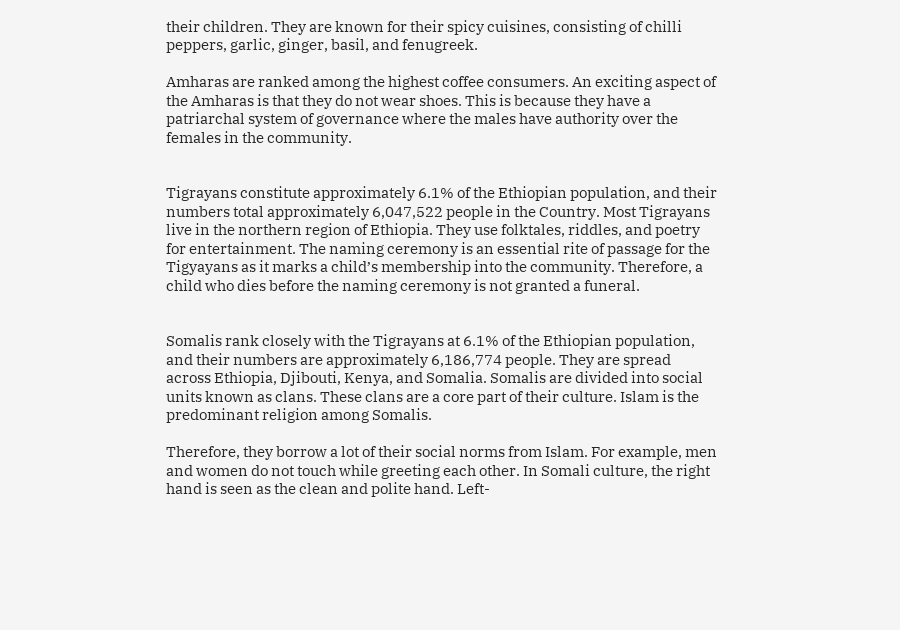their children. They are known for their spicy cuisines, consisting of chilli peppers, garlic, ginger, basil, and fenugreek.

Amharas are ranked among the highest coffee consumers. An exciting aspect of the Amharas is that they do not wear shoes. This is because they have a patriarchal system of governance where the males have authority over the females in the community.


Tigrayans constitute approximately 6.1% of the Ethiopian population, and their numbers total approximately 6,047,522 people in the Country. Most Tigrayans live in the northern region of Ethiopia. They use folktales, riddles, and poetry for entertainment. The naming ceremony is an essential rite of passage for the Tigyayans as it marks a child’s membership into the community. Therefore, a child who dies before the naming ceremony is not granted a funeral.


Somalis rank closely with the Tigrayans at 6.1% of the Ethiopian population, and their numbers are approximately 6,186,774 people. They are spread across Ethiopia, Djibouti, Kenya, and Somalia. Somalis are divided into social units known as clans. These clans are a core part of their culture. Islam is the predominant religion among Somalis.

Therefore, they borrow a lot of their social norms from Islam. For example, men and women do not touch while greeting each other. In Somali culture, the right hand is seen as the clean and polite hand. Left-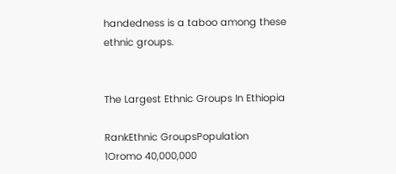handedness is a taboo among these ethnic groups.


The Largest Ethnic Groups In Ethiopia

RankEthnic GroupsPopulation
1Oromo 40,000,000